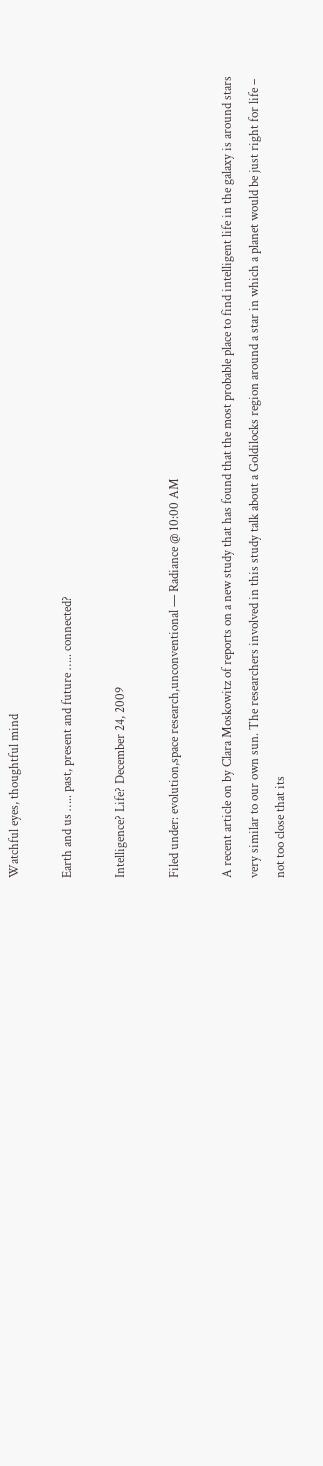Watchful eyes, thoughtful mind

Earth and us ….. past, present and future ….. connected?

Intelligence? Life? December 24, 2009

Filed under: evolution,space research,unconventional — Radiance @ 10:00 AM

A recent article on by Clara Moskowitz of reports on a new study that has found that the most probable place to find intelligent life in the galaxy is around stars very similar to our own sun. The researchers involved in this study talk about a Goldilocks region around a star in which a planet would be just right for life – not too close that its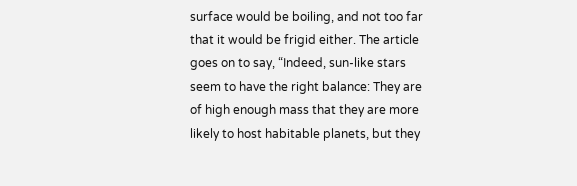surface would be boiling, and not too far that it would be frigid either. The article goes on to say, “Indeed, sun-like stars seem to have the right balance: They are of high enough mass that they are more likely to host habitable planets, but they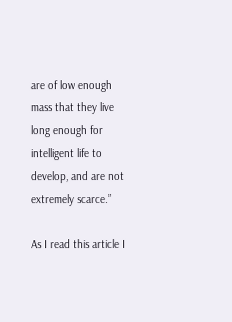are of low enough mass that they live long enough for intelligent life to develop, and are not extremely scarce.”

As I read this article I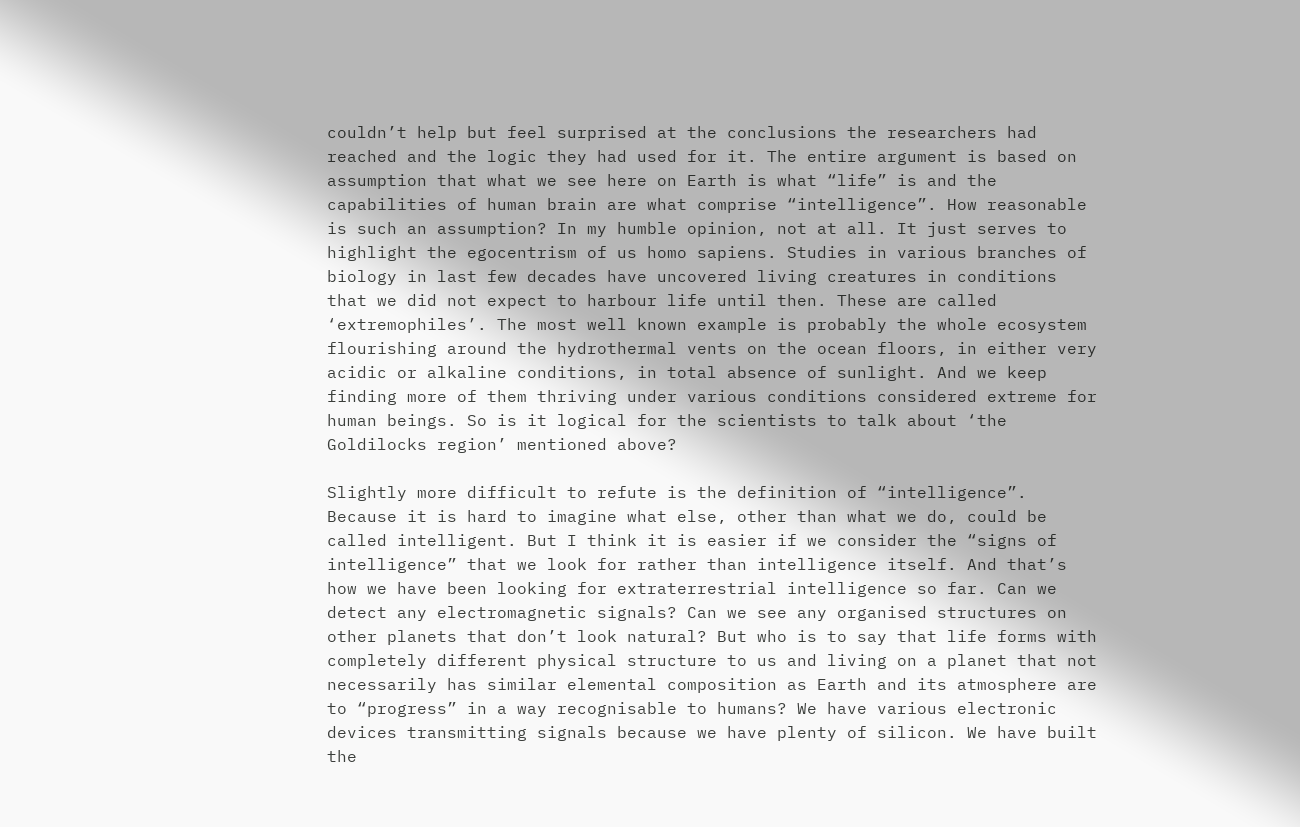couldn’t help but feel surprised at the conclusions the researchers had reached and the logic they had used for it. The entire argument is based on assumption that what we see here on Earth is what “life” is and the capabilities of human brain are what comprise “intelligence”. How reasonable is such an assumption? In my humble opinion, not at all. It just serves to highlight the egocentrism of us homo sapiens. Studies in various branches of biology in last few decades have uncovered living creatures in conditions that we did not expect to harbour life until then. These are called ‘extremophiles’. The most well known example is probably the whole ecosystem flourishing around the hydrothermal vents on the ocean floors, in either very acidic or alkaline conditions, in total absence of sunlight. And we keep finding more of them thriving under various conditions considered extreme for human beings. So is it logical for the scientists to talk about ‘the Goldilocks region’ mentioned above?

Slightly more difficult to refute is the definition of “intelligence”. Because it is hard to imagine what else, other than what we do, could be called intelligent. But I think it is easier if we consider the “signs of intelligence” that we look for rather than intelligence itself. And that’s how we have been looking for extraterrestrial intelligence so far. Can we detect any electromagnetic signals? Can we see any organised structures on other planets that don’t look natural? But who is to say that life forms with completely different physical structure to us and living on a planet that not necessarily has similar elemental composition as Earth and its atmosphere are to “progress” in a way recognisable to humans? We have various electronic devices transmitting signals because we have plenty of silicon. We have built the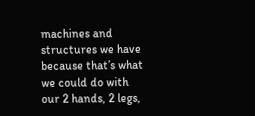machines and structures we have because that’s what we could do with our 2 hands, 2 legs,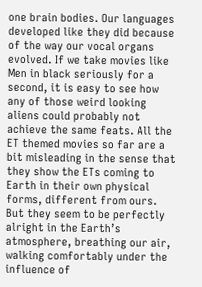one brain bodies. Our languages developed like they did because of the way our vocal organs evolved. If we take movies like Men in black seriously for a second, it is easy to see how any of those weird looking aliens could probably not achieve the same feats. All the ET themed movies so far are a bit misleading in the sense that they show the ETs coming to Earth in their own physical forms, different from ours. But they seem to be perfectly alright in the Earth’s atmosphere, breathing our air, walking comfortably under the influence of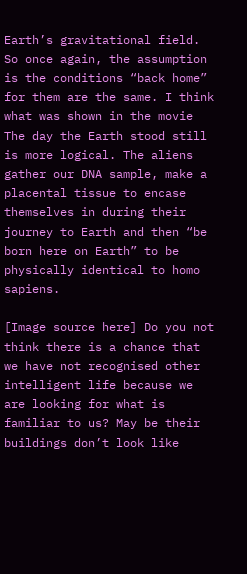Earth’s gravitational field. So once again, the assumption is the conditions “back home” for them are the same. I think what was shown in the movie The day the Earth stood still is more logical. The aliens gather our DNA sample, make a placental tissue to encase themselves in during their journey to Earth and then “be born here on Earth” to be physically identical to homo sapiens.

[Image source here] Do you not think there is a chance that we have not recognised other intelligent life because we are looking for what is familiar to us? May be their buildings don’t look like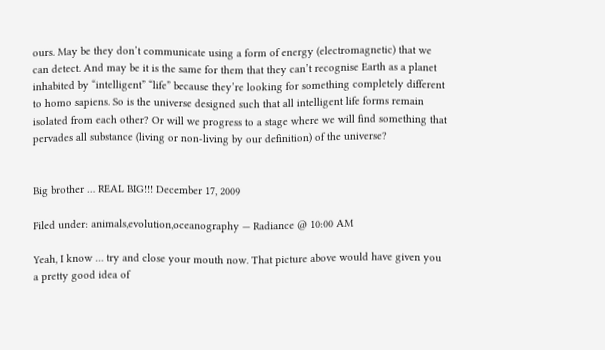ours. May be they don’t communicate using a form of energy (electromagnetic) that we can detect. And may be it is the same for them that they can’t recognise Earth as a planet inhabited by “intelligent” “life” because they’re looking for something completely different to homo sapiens. So is the universe designed such that all intelligent life forms remain isolated from each other? Or will we progress to a stage where we will find something that pervades all substance (living or non-living by our definition) of the universe?


Big brother … REAL BIG!!! December 17, 2009

Filed under: animals,evolution,oceanography — Radiance @ 10:00 AM

Yeah, I know … try and close your mouth now. That picture above would have given you a pretty good idea of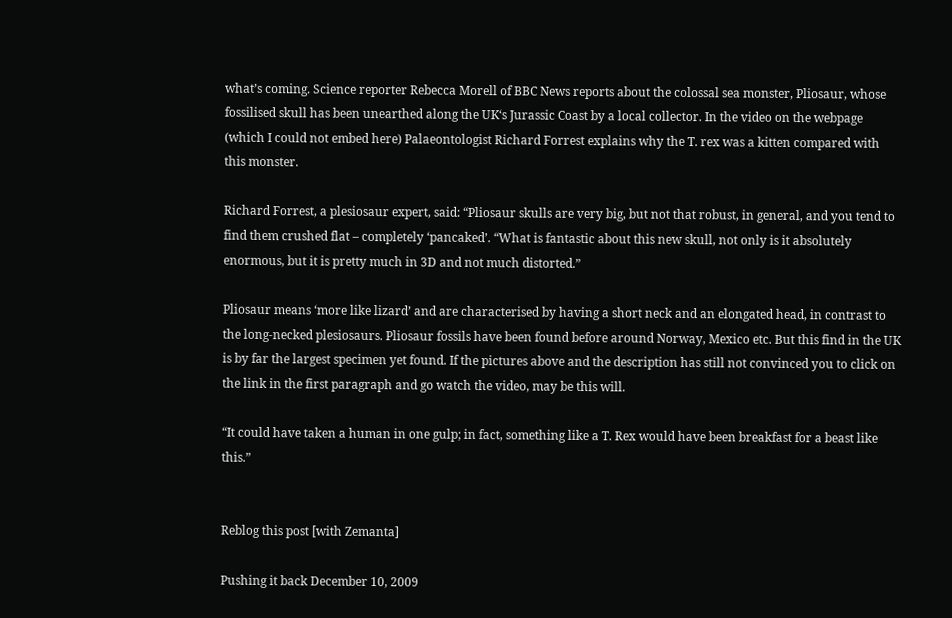what’s coming. Science reporter Rebecca Morell of BBC News reports about the colossal sea monster, Pliosaur, whose fossilised skull has been unearthed along the UK‘s Jurassic Coast by a local collector. In the video on the webpage (which I could not embed here) Palaeontologist Richard Forrest explains why the T. rex was a kitten compared with this monster.

Richard Forrest, a plesiosaur expert, said: “Pliosaur skulls are very big, but not that robust, in general, and you tend to find them crushed flat – completely ‘pancaked’. “What is fantastic about this new skull, not only is it absolutely enormous, but it is pretty much in 3D and not much distorted.”

Pliosaur means ‘more like lizard’ and are characterised by having a short neck and an elongated head, in contrast to the long-necked plesiosaurs. Pliosaur fossils have been found before around Norway, Mexico etc. But this find in the UK is by far the largest specimen yet found. If the pictures above and the description has still not convinced you to click on the link in the first paragraph and go watch the video, may be this will.

“It could have taken a human in one gulp; in fact, something like a T. Rex would have been breakfast for a beast like this.”


Reblog this post [with Zemanta]

Pushing it back December 10, 2009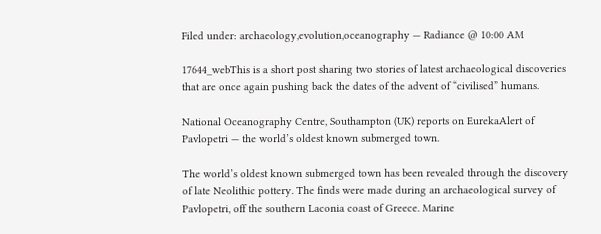Filed under: archaeology,evolution,oceanography — Radiance @ 10:00 AM

17644_webThis is a short post sharing two stories of latest archaeological discoveries that are once again pushing back the dates of the advent of “civilised” humans.

National Oceanography Centre, Southampton (UK) reports on EurekaAlert of Pavlopetri — the world’s oldest known submerged town.

The world’s oldest known submerged town has been revealed through the discovery of late Neolithic pottery. The finds were made during an archaeological survey of Pavlopetri, off the southern Laconia coast of Greece. Marine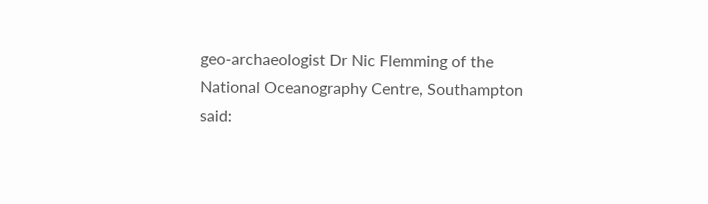geo-archaeologist Dr Nic Flemming of the National Oceanography Centre, Southampton said: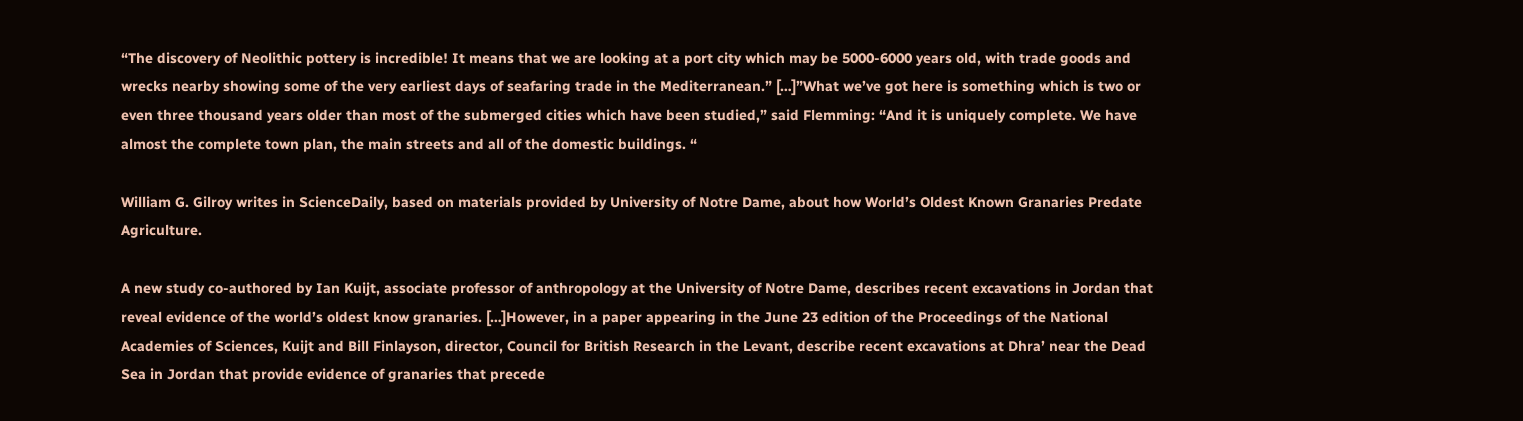“The discovery of Neolithic pottery is incredible! It means that we are looking at a port city which may be 5000-6000 years old, with trade goods and wrecks nearby showing some of the very earliest days of seafaring trade in the Mediterranean.” […]”What we’ve got here is something which is two or even three thousand years older than most of the submerged cities which have been studied,” said Flemming: “And it is uniquely complete. We have almost the complete town plan, the main streets and all of the domestic buildings. “

William G. Gilroy writes in ScienceDaily, based on materials provided by University of Notre Dame, about how World’s Oldest Known Granaries Predate Agriculture.

A new study co-authored by Ian Kuijt, associate professor of anthropology at the University of Notre Dame, describes recent excavations in Jordan that reveal evidence of the world’s oldest know granaries. […]However, in a paper appearing in the June 23 edition of the Proceedings of the National Academies of Sciences, Kuijt and Bill Finlayson, director, Council for British Research in the Levant, describe recent excavations at Dhra’ near the Dead Sea in Jordan that provide evidence of granaries that precede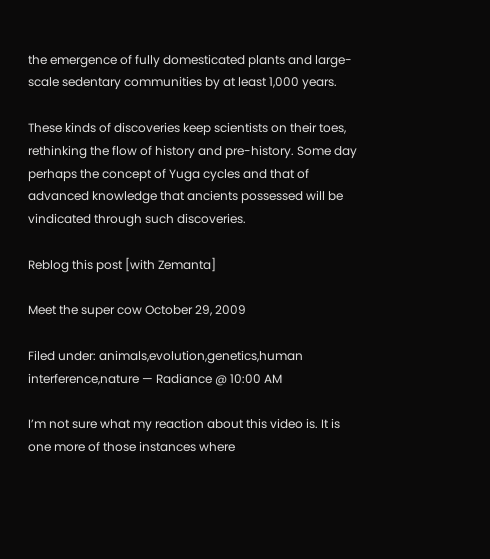the emergence of fully domesticated plants and large-scale sedentary communities by at least 1,000 years.

These kinds of discoveries keep scientists on their toes, rethinking the flow of history and pre-history. Some day perhaps the concept of Yuga cycles and that of advanced knowledge that ancients possessed will be vindicated through such discoveries.

Reblog this post [with Zemanta]

Meet the super cow October 29, 2009

Filed under: animals,evolution,genetics,human interference,nature — Radiance @ 10:00 AM

I’m not sure what my reaction about this video is. It is one more of those instances where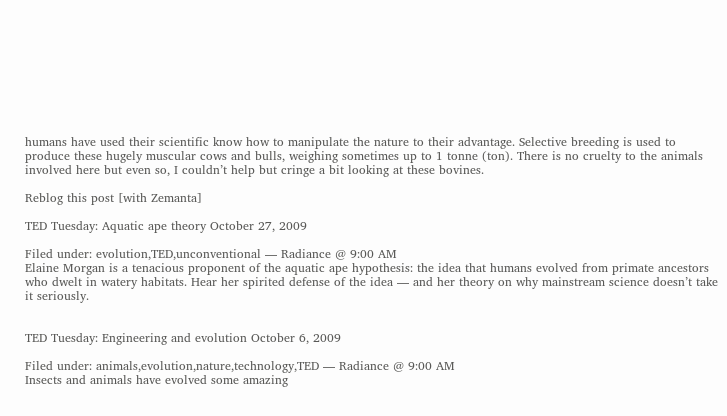humans have used their scientific know how to manipulate the nature to their advantage. Selective breeding is used to produce these hugely muscular cows and bulls, weighing sometimes up to 1 tonne (ton). There is no cruelty to the animals involved here but even so, I couldn’t help but cringe a bit looking at these bovines.

Reblog this post [with Zemanta]

TED Tuesday: Aquatic ape theory October 27, 2009

Filed under: evolution,TED,unconventional — Radiance @ 9:00 AM
Elaine Morgan is a tenacious proponent of the aquatic ape hypothesis: the idea that humans evolved from primate ancestors who dwelt in watery habitats. Hear her spirited defense of the idea — and her theory on why mainstream science doesn’t take it seriously.


TED Tuesday: Engineering and evolution October 6, 2009

Filed under: animals,evolution,nature,technology,TED — Radiance @ 9:00 AM
Insects and animals have evolved some amazing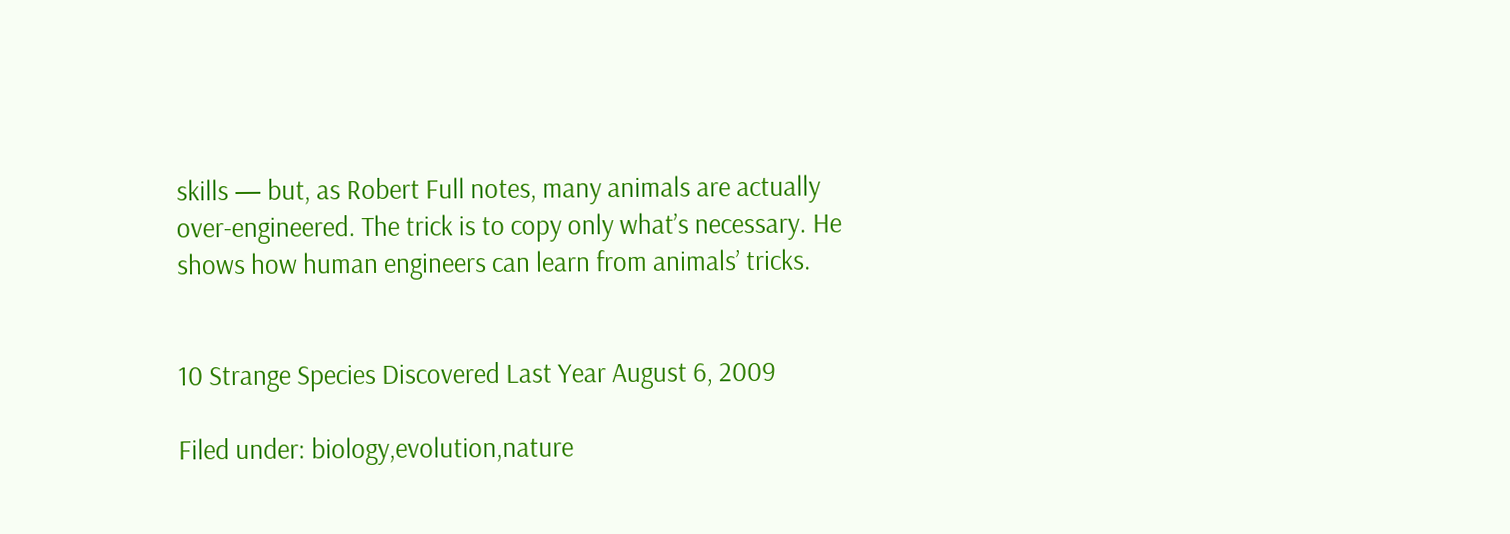skills — but, as Robert Full notes, many animals are actually over-engineered. The trick is to copy only what’s necessary. He shows how human engineers can learn from animals’ tricks.


10 Strange Species Discovered Last Year August 6, 2009

Filed under: biology,evolution,nature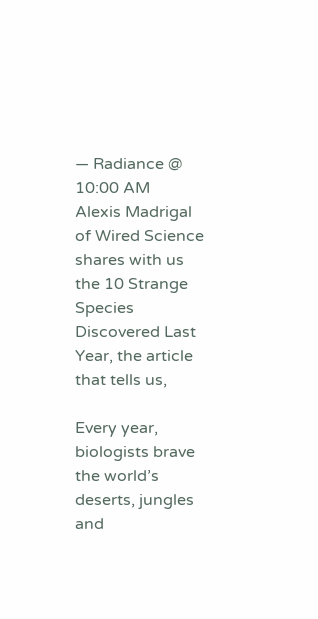— Radiance @ 10:00 AM
Alexis Madrigal of Wired Science shares with us the 10 Strange Species Discovered Last Year, the article that tells us,

Every year, biologists brave the world’s deserts, jungles and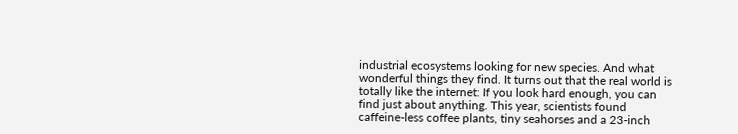industrial ecosystems looking for new species. And what wonderful things they find. It turns out that the real world is totally like the internet: If you look hard enough, you can find just about anything. This year, scientists found caffeine-less coffee plants, tiny seahorses and a 23-inch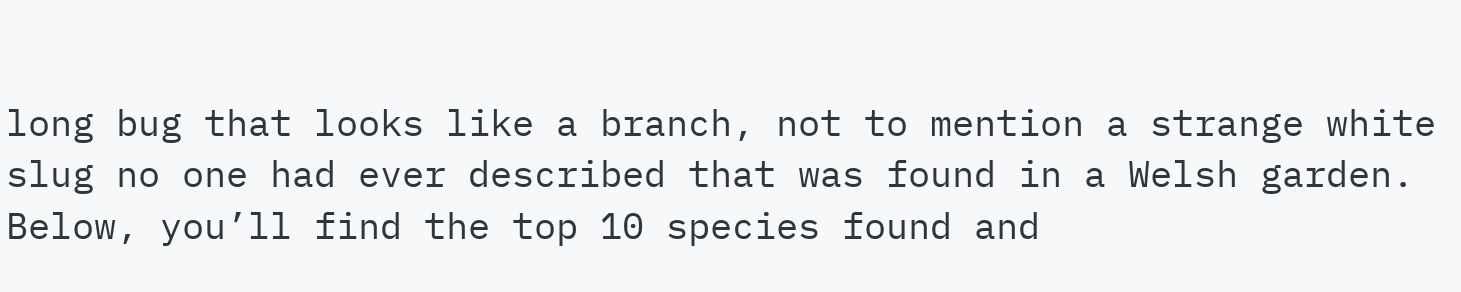long bug that looks like a branch, not to mention a strange white slug no one had ever described that was found in a Welsh garden.
Below, you’ll find the top 10 species found and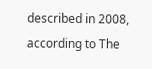described in 2008, according to The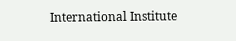International Institute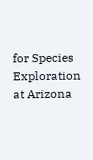for Species Exploration at Arizona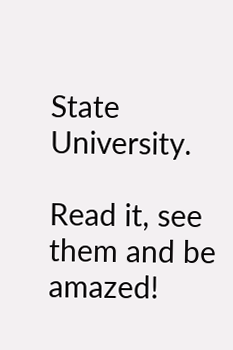State University.

Read it, see them and be amazed!